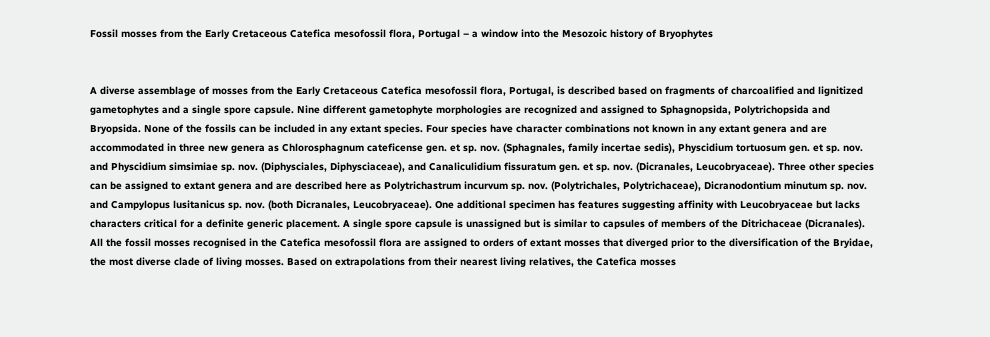Fossil mosses from the Early Cretaceous Catefica mesofossil flora, Portugal – a window into the Mesozoic history of Bryophytes


A diverse assemblage of mosses from the Early Cretaceous Catefica mesofossil flora, Portugal, is described based on fragments of charcoalified and lignitized gametophytes and a single spore capsule. Nine different gametophyte morphologies are recognized and assigned to Sphagnopsida, Polytrichopsida and Bryopsida. None of the fossils can be included in any extant species. Four species have character combinations not known in any extant genera and are accommodated in three new genera as Chlorosphagnum cateficense gen. et sp. nov. (Sphagnales, family incertae sedis), Physcidium tortuosum gen. et sp. nov. and Physcidium simsimiae sp. nov. (Diphysciales, Diphysciaceae), and Canaliculidium fissuratum gen. et sp. nov. (Dicranales, Leucobryaceae). Three other species can be assigned to extant genera and are described here as Polytrichastrum incurvum sp. nov. (Polytrichales, Polytrichaceae), Dicranodontium minutum sp. nov. and Campylopus lusitanicus sp. nov. (both Dicranales, Leucobryaceae). One additional specimen has features suggesting affinity with Leucobryaceae but lacks characters critical for a definite generic placement. A single spore capsule is unassigned but is similar to capsules of members of the Ditrichaceae (Dicranales). All the fossil mosses recognised in the Catefica mesofossil flora are assigned to orders of extant mosses that diverged prior to the diversification of the Bryidae, the most diverse clade of living mosses. Based on extrapolations from their nearest living relatives, the Catefica mosses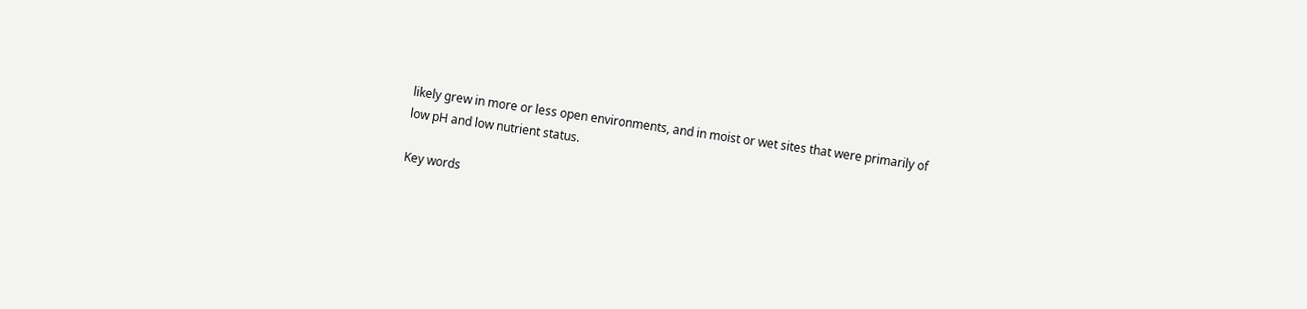likely grew in more or less open environments, and in moist or wet sites that were primarily of low pH and low nutrient status.

Key words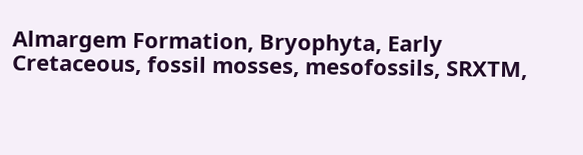Almargem Formation, Bryophyta, Early Cretaceous, fossil mosses, mesofossils, SRXTM,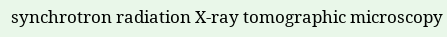synchrotron radiation X-ray tomographic microscopy